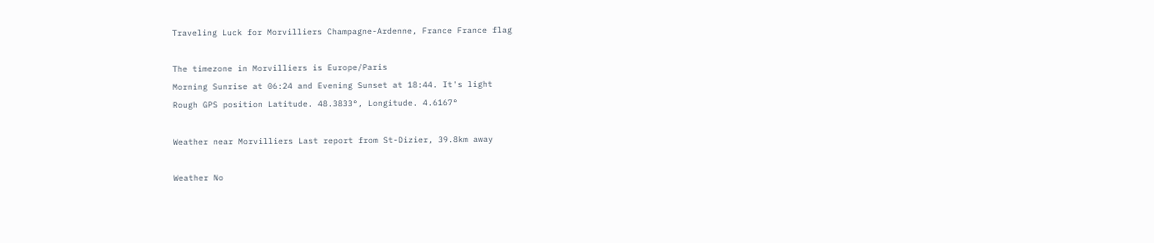Traveling Luck for Morvilliers Champagne-Ardenne, France France flag

The timezone in Morvilliers is Europe/Paris
Morning Sunrise at 06:24 and Evening Sunset at 18:44. It's light
Rough GPS position Latitude. 48.3833°, Longitude. 4.6167°

Weather near Morvilliers Last report from St-Dizier, 39.8km away

Weather No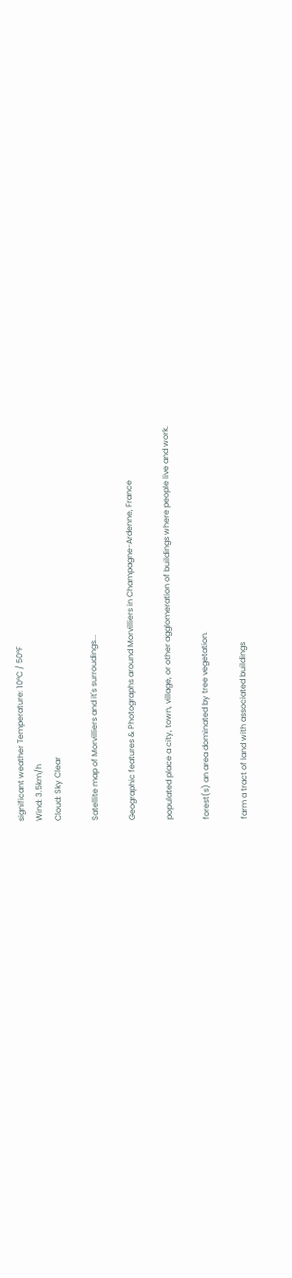significant weather Temperature: 10°C / 50°F
Wind: 3.5km/h
Cloud: Sky Clear

Satellite map of Morvilliers and it's surroudings...

Geographic features & Photographs around Morvilliers in Champagne-Ardenne, France

populated place a city, town, village, or other agglomeration of buildings where people live and work.

forest(s) an area dominated by tree vegetation.

farm a tract of land with associated buildings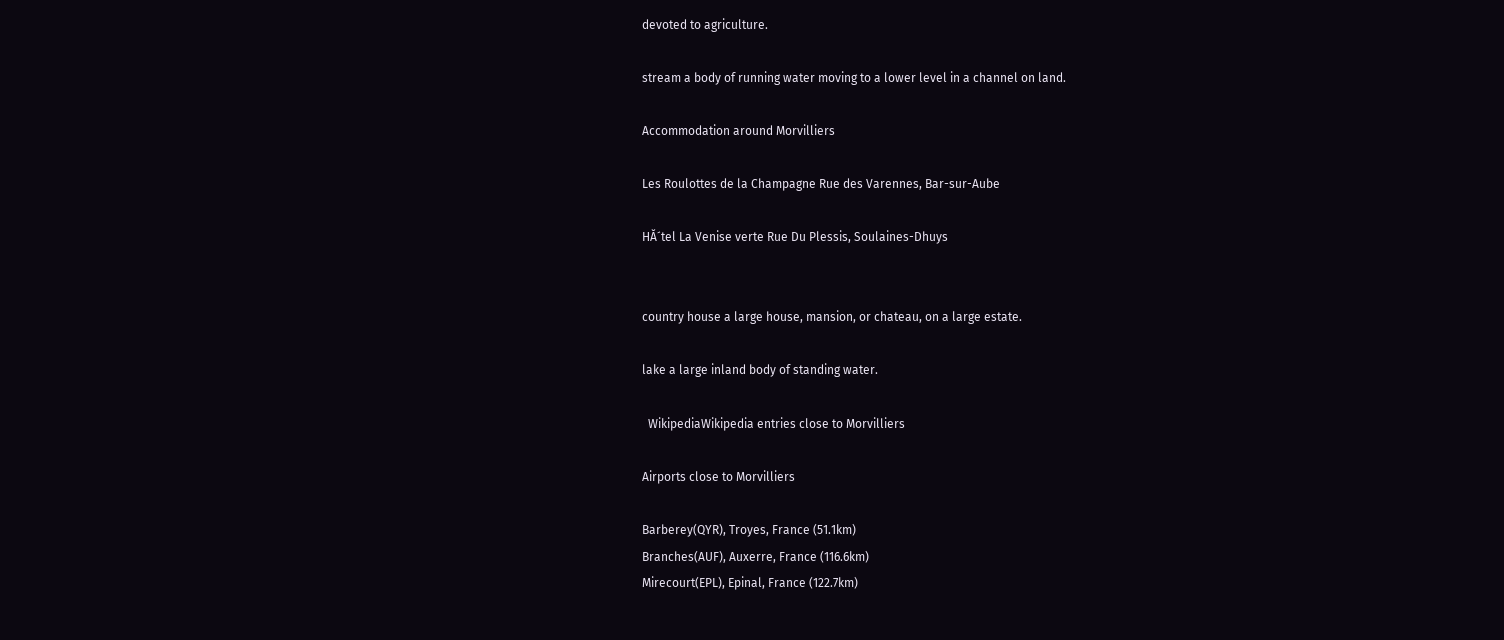devoted to agriculture.

stream a body of running water moving to a lower level in a channel on land.

Accommodation around Morvilliers

Les Roulottes de la Champagne Rue des Varennes, Bar-sur-Aube

HĂ´tel La Venise verte Rue Du Plessis, Soulaines-Dhuys


country house a large house, mansion, or chateau, on a large estate.

lake a large inland body of standing water.

  WikipediaWikipedia entries close to Morvilliers

Airports close to Morvilliers

Barberey(QYR), Troyes, France (51.1km)
Branches(AUF), Auxerre, France (116.6km)
Mirecourt(EPL), Epinal, France (122.7km)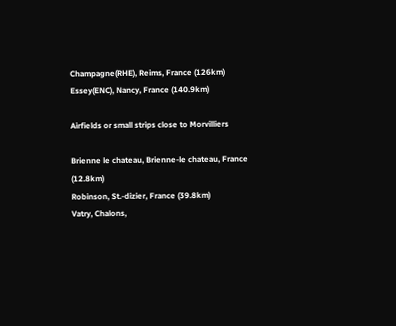Champagne(RHE), Reims, France (126km)
Essey(ENC), Nancy, France (140.9km)

Airfields or small strips close to Morvilliers

Brienne le chateau, Brienne-le chateau, France (12.8km)
Robinson, St.-dizier, France (39.8km)
Vatry, Chalons,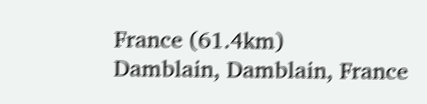France (61.4km)
Damblain, Damblain, France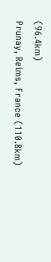(96.4km)
Prunay, Reims, France (110.8km)